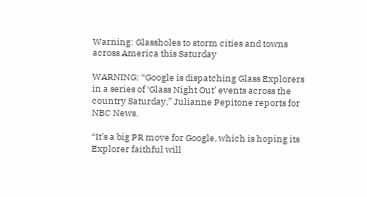Warning: Glassholes to storm cities and towns across America this Saturday

WARNING: “Google is dispatching Glass Explorers in a series of ‘Glass Night Out’ events across the country Saturday,” Julianne Pepitone reports for NBC News.

“It’s a big PR move for Google, which is hoping its Explorer faithful will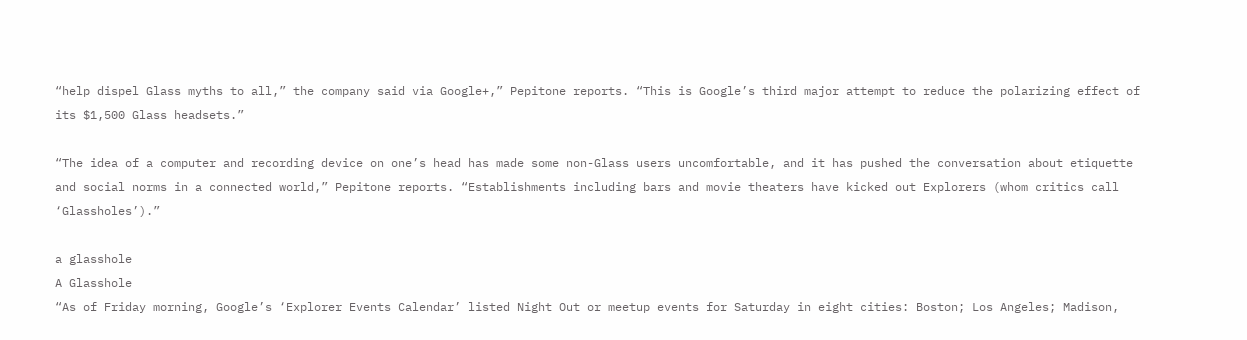“help dispel Glass myths to all,” the company said via Google+,” Pepitone reports. “This is Google’s third major attempt to reduce the polarizing effect of its $1,500 Glass headsets.”

“The idea of a computer and recording device on one’s head has made some non-Glass users uncomfortable, and it has pushed the conversation about etiquette and social norms in a connected world,” Pepitone reports. “Establishments including bars and movie theaters have kicked out Explorers (whom critics call ‘Glassholes’).”

a glasshole
A Glasshole
“As of Friday morning, Google’s ‘Explorer Events Calendar’ listed Night Out or meetup events for Saturday in eight cities: Boston; Los Angeles; Madison,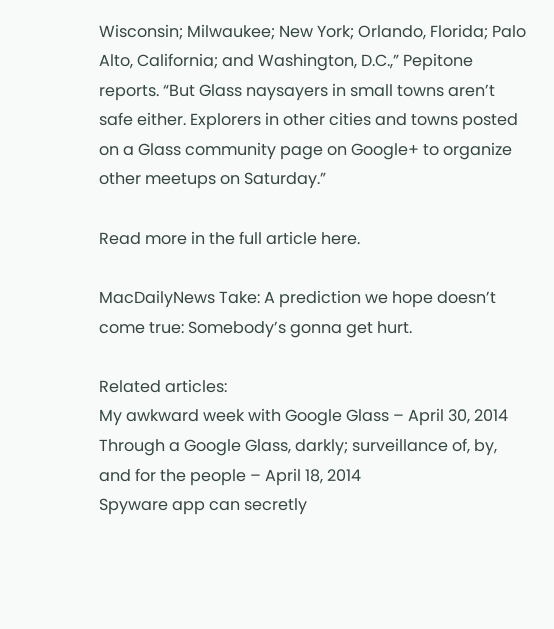Wisconsin; Milwaukee; New York; Orlando, Florida; Palo Alto, California; and Washington, D.C.,” Pepitone reports. “But Glass naysayers in small towns aren’t safe either. Explorers in other cities and towns posted on a Glass community page on Google+ to organize other meetups on Saturday.”

Read more in the full article here.

MacDailyNews Take: A prediction we hope doesn’t come true: Somebody’s gonna get hurt.

Related articles:
My awkward week with Google Glass – April 30, 2014
Through a Google Glass, darkly; surveillance of, by, and for the people – April 18, 2014
Spyware app can secretly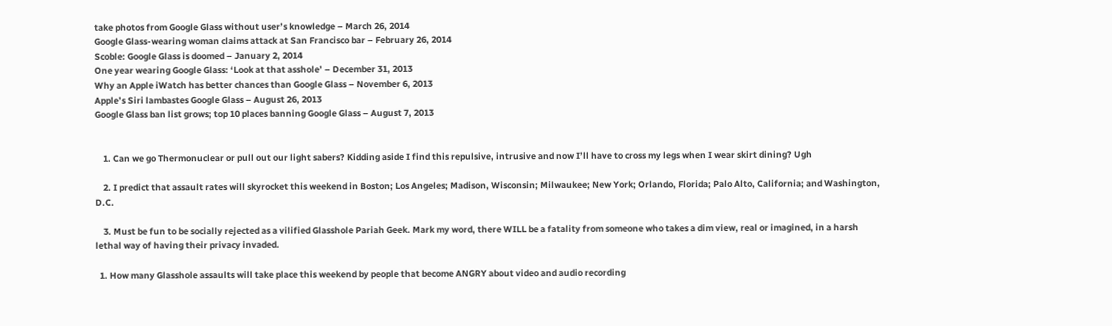take photos from Google Glass without user’s knowledge – March 26, 2014
Google Glass-wearing woman claims attack at San Francisco bar – February 26, 2014
Scoble: Google Glass is doomed – January 2, 2014
One year wearing Google Glass: ‘Look at that asshole’ – December 31, 2013
Why an Apple iWatch has better chances than Google Glass – November 6, 2013
Apple’s Siri lambastes Google Glass – August 26, 2013
Google Glass ban list grows; top 10 places banning Google Glass – August 7, 2013


    1. Can we go Thermonuclear or pull out our light sabers? Kidding aside I find this repulsive, intrusive and now I’ll have to cross my legs when I wear skirt dining? Ugh

    2. I predict that assault rates will skyrocket this weekend in Boston; Los Angeles; Madison, Wisconsin; Milwaukee; New York; Orlando, Florida; Palo Alto, California; and Washington, D.C.

    3. Must be fun to be socially rejected as a vilified Glasshole Pariah Geek. Mark my word, there WILL be a fatality from someone who takes a dim view, real or imagined, in a harsh lethal way of having their privacy invaded.

  1. How many Glasshole assaults will take place this weekend by people that become ANGRY about video and audio recording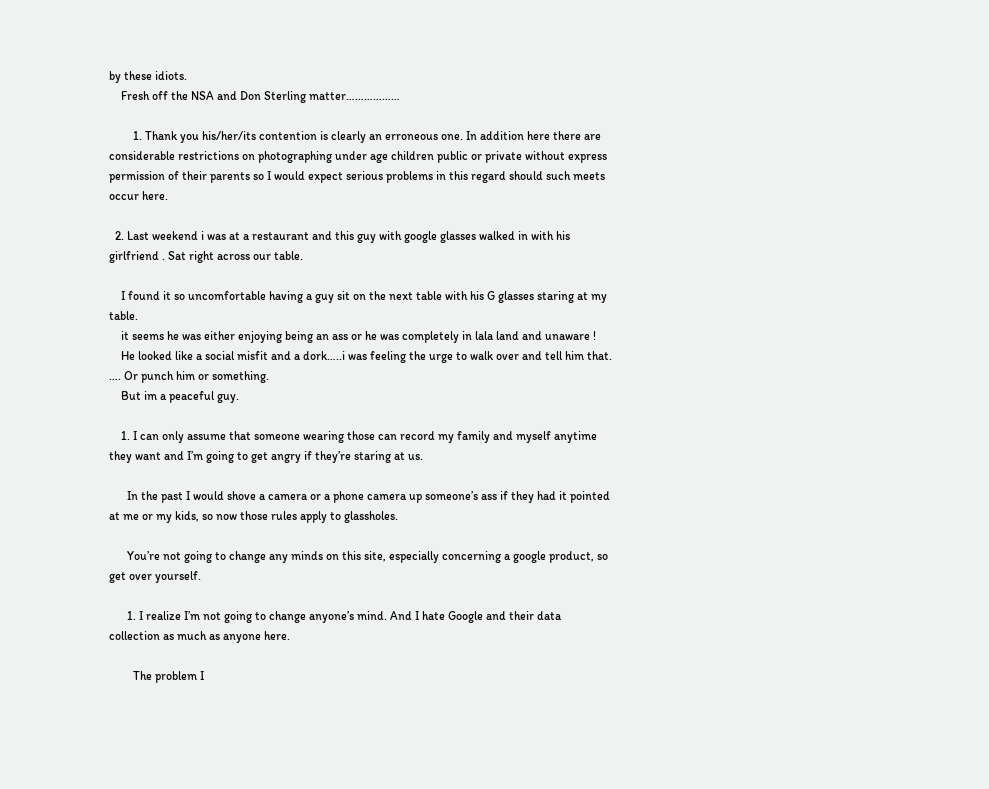by these idiots.
    Fresh off the NSA and Don Sterling matter………………

        1. Thank you his/her/its contention is clearly an erroneous one. In addition here there are considerable restrictions on photographing under age children public or private without express permission of their parents so I would expect serious problems in this regard should such meets occur here.

  2. Last weekend i was at a restaurant and this guy with google glasses walked in with his girlfriend . Sat right across our table.

    I found it so uncomfortable having a guy sit on the next table with his G glasses staring at my table.
    it seems he was either enjoying being an ass or he was completely in lala land and unaware !
    He looked like a social misfit and a dork…..i was feeling the urge to walk over and tell him that. …. Or punch him or something.
    But im a peaceful guy.

    1. I can only assume that someone wearing those can record my family and myself anytime they want and I’m going to get angry if they’re staring at us.

      In the past I would shove a camera or a phone camera up someone’s ass if they had it pointed at me or my kids, so now those rules apply to glassholes.

      You’re not going to change any minds on this site, especially concerning a google product, so get over yourself.

      1. I realize I’m not going to change anyone’s mind. And I hate Google and their data collection as much as anyone here.

        The problem I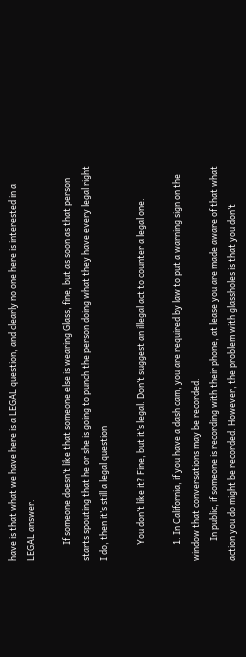have is that what we have here is a LEGAL question, and clearly no one here is interested in a LEGAL answer.

        If someone doesn’t like that someone else is wearing Glass, fine, but as soon as that person starts spouting that he or she is going to punch the person doing what they have every legal right I do, then it’s still a legal question

        You don’t like it? Fine, but it’s legal. Don’t suggest an illegal act to counter a legal one.

        1. In California, if you have a dash cam, you are required by law to put a warning sign on the window that conversations may be recorded.
          In public, if someone is recording with their phone, at lease you are made aware of that what action you do might be recorded. However, the problem with glassholes is that you don’t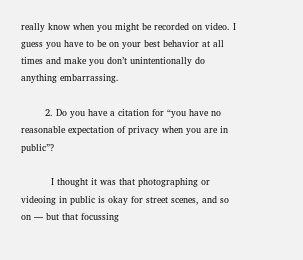really know when you might be recorded on video. I guess you have to be on your best behavior at all times and make you don’t unintentionally do anything embarrassing.

        2. Do you have a citation for “you have no reasonable expectation of privacy when you are in public”?

          I thought it was that photographing or videoing in public is okay for street scenes, and so on — but that focussing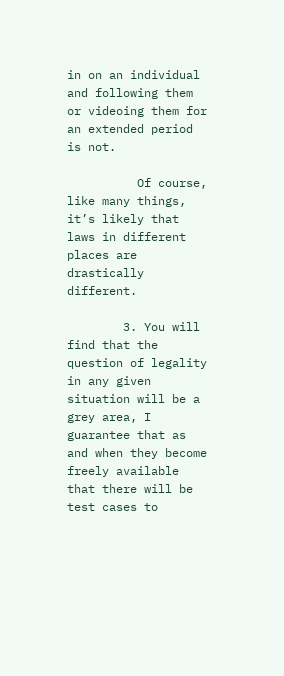in on an individual and following them or videoing them for an extended period is not.

          Of course, like many things, it’s likely that laws in different places are drastically different.

        3. You will find that the question of legality in any given situation will be a grey area, I guarantee that as and when they become freely available that there will be test cases to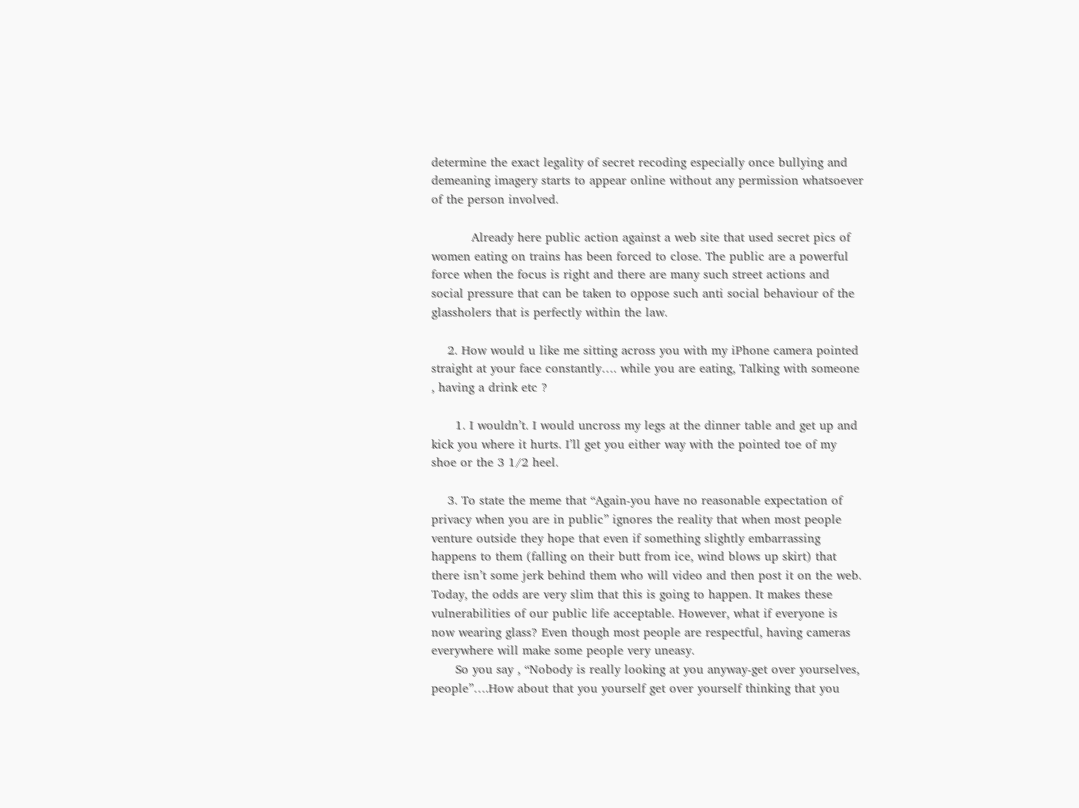determine the exact legality of secret recoding especially once bullying and demeaning imagery starts to appear online without any permission whatsoever of the person involved.

          Already here public action against a web site that used secret pics of women eating on trains has been forced to close. The public are a powerful force when the focus is right and there are many such street actions and social pressure that can be taken to oppose such anti social behaviour of the glassholers that is perfectly within the law.

    2. How would u like me sitting across you with my iPhone camera pointed straight at your face constantly…. while you are eating, Talking with someone , having a drink etc ?

      1. I wouldn’t. I would uncross my legs at the dinner table and get up and kick you where it hurts. I’ll get you either way with the pointed toe of my shoe or the 3 1/2 heel.

    3. To state the meme that “Again-you have no reasonable expectation of privacy when you are in public” ignores the reality that when most people venture outside they hope that even if something slightly embarrassing happens to them (falling on their butt from ice, wind blows up skirt) that there isn’t some jerk behind them who will video and then post it on the web. Today, the odds are very slim that this is going to happen. It makes these vulnerabilities of our public life acceptable. However, what if everyone is now wearing glass? Even though most people are respectful, having cameras everywhere will make some people very uneasy.
      So you say , “Nobody is really looking at you anyway-get over yourselves, people”….How about that you yourself get over yourself thinking that you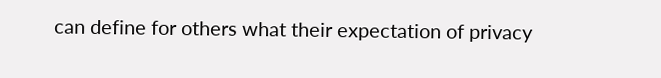can define for others what their expectation of privacy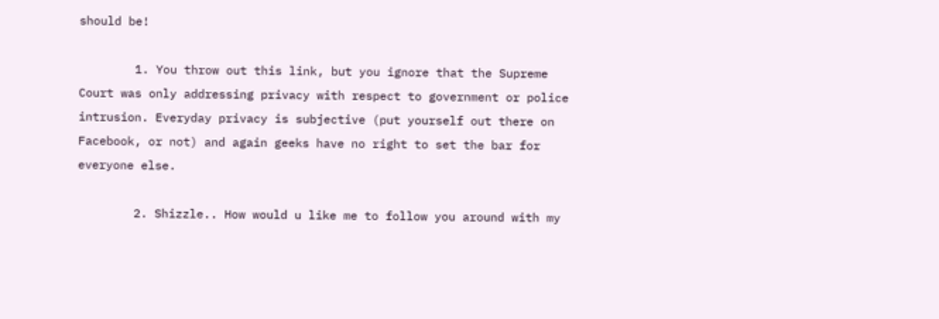should be!

        1. You throw out this link, but you ignore that the Supreme Court was only addressing privacy with respect to government or police intrusion. Everyday privacy is subjective (put yourself out there on Facebook, or not) and again geeks have no right to set the bar for everyone else.

        2. Shizzle.. How would u like me to follow you around with my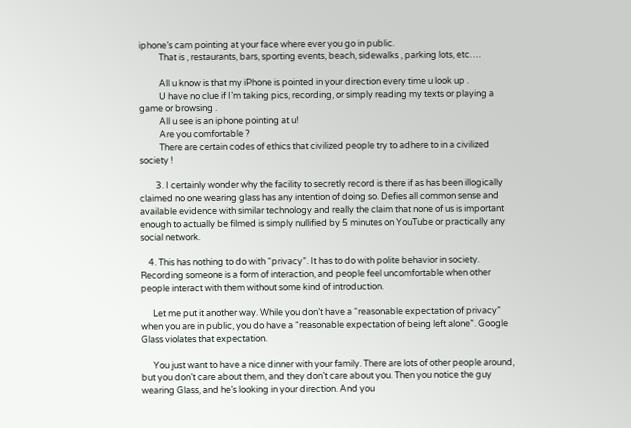iphone’s cam pointing at your face where ever you go in public.
          That is , restaurants, bars, sporting events, beach, sidewalks , parking lots, etc….

          All u know is that my iPhone is pointed in your direction every time u look up .
          U have no clue if I’m taking pics, recording, or simply reading my texts or playing a game or browsing .
          All u see is an iphone pointing at u!
          Are you comfortable ?
          There are certain codes of ethics that civilized people try to adhere to in a civilized society !

        3. I certainly wonder why the facility to secretly record is there if as has been illogically claimed no one wearing glass has any intention of doing so. Defies all common sense and available evidence with similar technology and really the claim that none of us is important enough to actually be filmed is simply nullified by 5 minutes on YouTube or practically any social network.

    4. This has nothing to do with “privacy”. It has to do with polite behavior in society. Recording someone is a form of interaction, and people feel uncomfortable when other people interact with them without some kind of introduction.

      Let me put it another way. While you don’t have a “reasonable expectation of privacy” when you are in public, you do have a “reasonable expectation of being left alone”. Google Glass violates that expectation.

      You just want to have a nice dinner with your family. There are lots of other people around, but you don’t care about them, and they don’t care about you. Then you notice the guy wearing Glass, and he’s looking in your direction. And you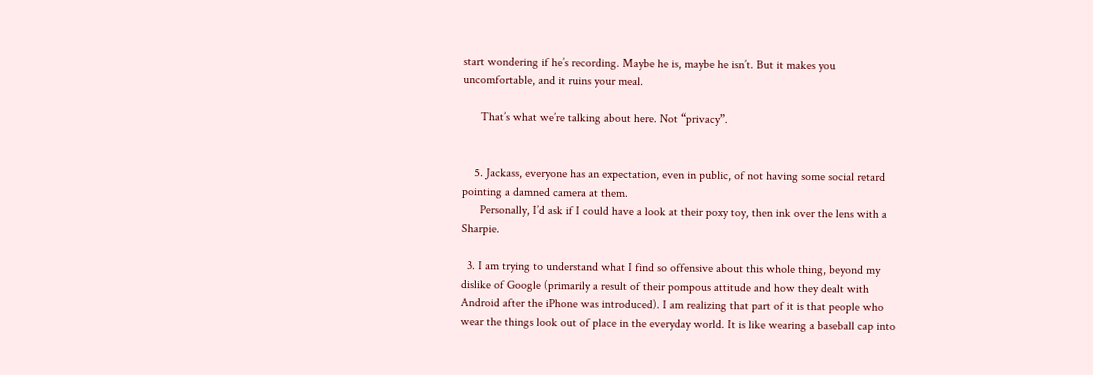start wondering if he’s recording. Maybe he is, maybe he isn’t. But it makes you uncomfortable, and it ruins your meal.

      That’s what we’re talking about here. Not “privacy”.


    5. Jackass, everyone has an expectation, even in public, of not having some social retard pointing a damned camera at them.
      Personally, I’d ask if I could have a look at their poxy toy, then ink over the lens with a Sharpie.

  3. I am trying to understand what I find so offensive about this whole thing, beyond my dislike of Google (primarily a result of their pompous attitude and how they dealt with Android after the iPhone was introduced). I am realizing that part of it is that people who wear the things look out of place in the everyday world. It is like wearing a baseball cap into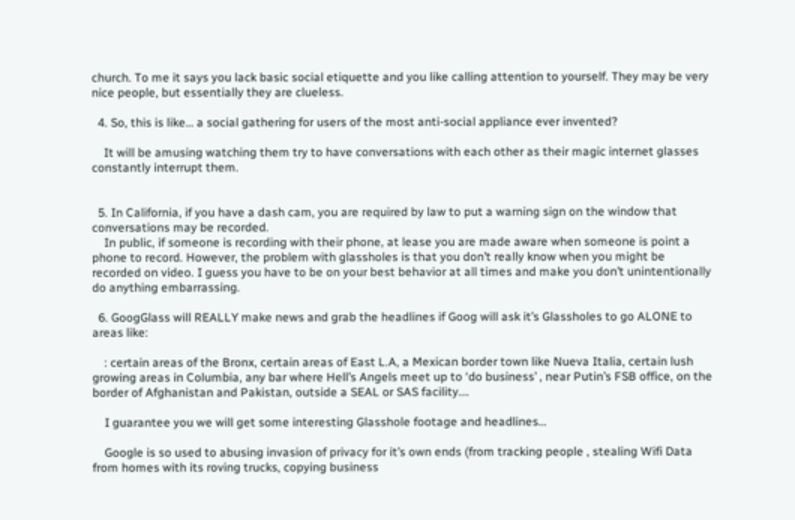church. To me it says you lack basic social etiquette and you like calling attention to yourself. They may be very nice people, but essentially they are clueless.

  4. So, this is like… a social gathering for users of the most anti-social appliance ever invented?

    It will be amusing watching them try to have conversations with each other as their magic internet glasses constantly interrupt them.


  5. In California, if you have a dash cam, you are required by law to put a warning sign on the window that conversations may be recorded.
    In public, if someone is recording with their phone, at lease you are made aware when someone is point a phone to record. However, the problem with glassholes is that you don’t really know when you might be recorded on video. I guess you have to be on your best behavior at all times and make you don’t unintentionally do anything embarrassing.

  6. GoogGlass will REALLY make news and grab the headlines if Goog will ask it’s Glassholes to go ALONE to areas like:

    : certain areas of the Bronx, certain areas of East L.A, a Mexican border town like Nueva Italia, certain lush growing areas in Columbia, any bar where Hell’s Angels meet up to ‘do business’ , near Putin’s FSB office, on the border of Afghanistan and Pakistan, outside a SEAL or SAS facility….

    I guarantee you we will get some interesting Glasshole footage and headlines…

    Google is so used to abusing invasion of privacy for it’s own ends (from tracking people , stealing Wifi Data from homes with its roving trucks, copying business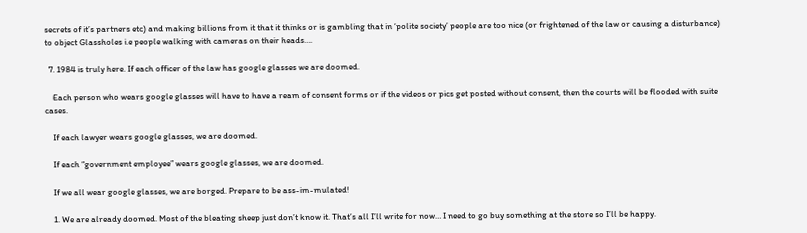secrets of it’s partners etc) and making billions from it that it thinks or is gambling that in ‘polite society’ people are too nice (or frightened of the law or causing a disturbance) to object Glassholes i.e people walking with cameras on their heads….

  7. 1984 is truly here. If each officer of the law has google glasses we are doomed.

    Each person who wears google glasses will have to have a ream of consent forms or if the videos or pics get posted without consent, then the courts will be flooded with suite cases.

    If each lawyer wears google glasses, we are doomed.

    If each “government employee” wears google glasses, we are doomed.

    If we all wear google glasses, we are borged. Prepare to be ass-im-mulated!

    1. We are already doomed. Most of the bleating sheep just don’t know it. That’s all I’ll write for now… I need to go buy something at the store so I’ll be happy.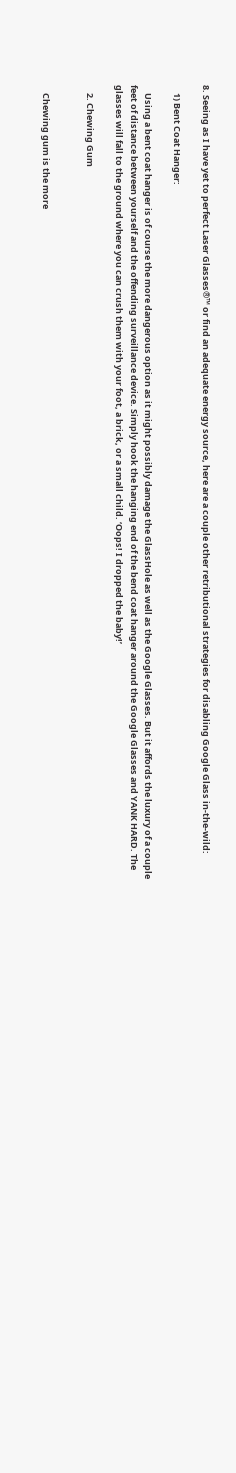8. Seeing as I have yet to perfect Laser Glasses®™ or find an adequate energy source, here are a couple other retributional strategies for disabling Google Glass in-the-wild:

    1) Bent Coat Hanger:

    Using a bent coat hanger is of course the more dangerous option as it might possibly damage the GlassHole as well as the Google Glasses. But it affords the luxury of a couple feet of distance between yourself and the offending surveillance device. Simply hook the hanging end of the bend coat hanger around the Google Glasses and YANK HARD. The glasses will fall to the ground where you can crush them with your foot, a brick, or a small child. ‘Oops! I dropped the baby!’

    2. Chewing Gum


    Chewing gum is the more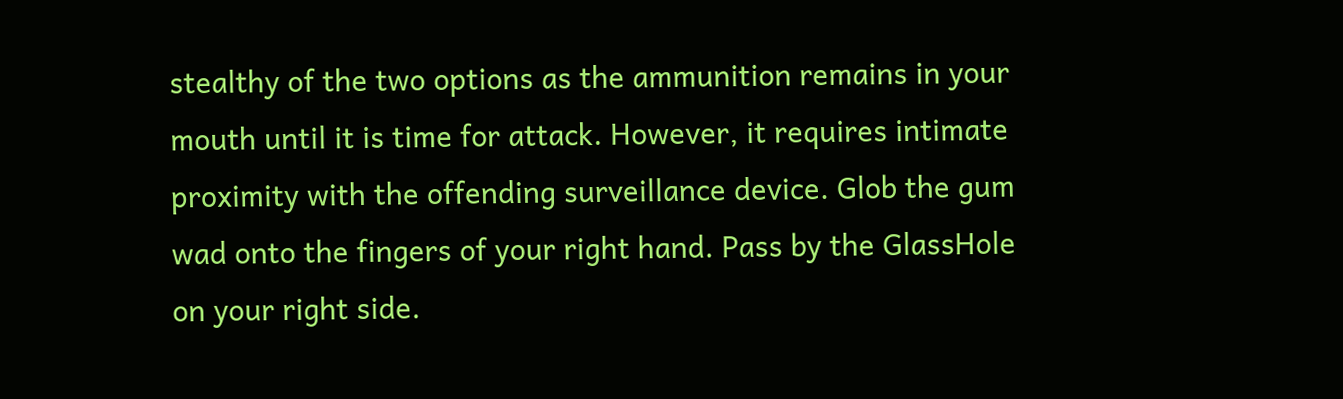stealthy of the two options as the ammunition remains in your mouth until it is time for attack. However, it requires intimate proximity with the offending surveillance device. Glob the gum wad onto the fingers of your right hand. Pass by the GlassHole on your right side.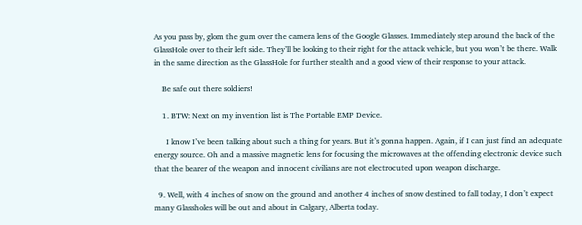As you pass by, glom the gum over the camera lens of the Google Glasses. Immediately step around the back of the GlassHole over to their left side. They’ll be looking to their right for the attack vehicle, but you won’t be there. Walk in the same direction as the GlassHole for further stealth and a good view of their response to your attack.

    Be safe out there soldiers!

    1. BTW: Next on my invention list is The Portable EMP Device.

      I know I’ve been talking about such a thing for years. But it’s gonna happen. Again, if I can just find an adequate energy source. Oh and a massive magnetic lens for focusing the microwaves at the offending electronic device such that the bearer of the weapon and innocent civilians are not electrocuted upon weapon discharge.

  9. Well, with 4 inches of snow on the ground and another 4 inches of snow destined to fall today, I don’t expect many Glassholes will be out and about in Calgary, Alberta today.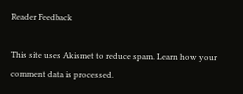Reader Feedback

This site uses Akismet to reduce spam. Learn how your comment data is processed.